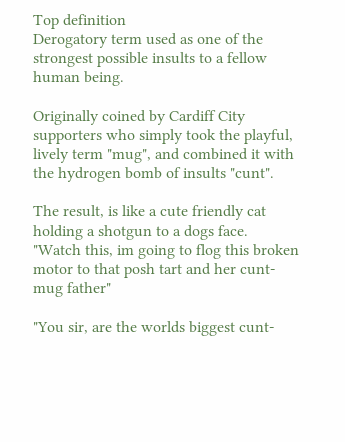Top definition
Derogatory term used as one of the strongest possible insults to a fellow human being.

Originally coined by Cardiff City supporters who simply took the playful, lively term "mug", and combined it with the hydrogen bomb of insults "cunt".

The result, is like a cute friendly cat holding a shotgun to a dogs face.
"Watch this, im going to flog this broken motor to that posh tart and her cunt-mug father"

"You sir, are the worlds biggest cunt-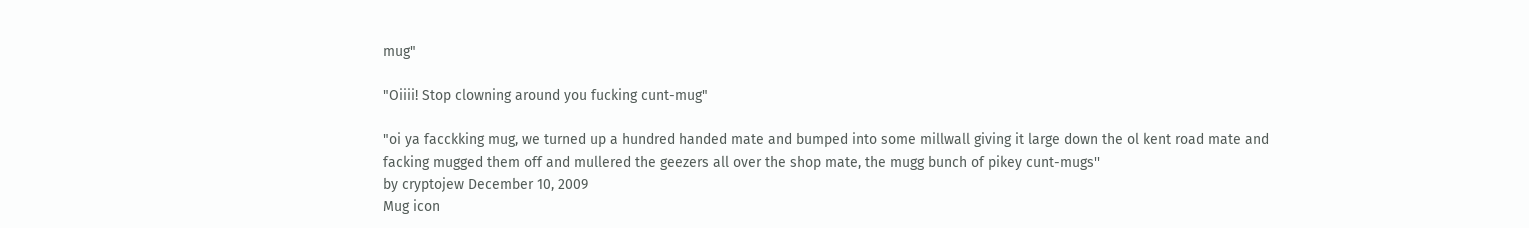mug"

"Oiiii! Stop clowning around you fucking cunt-mug"

"oi ya facckking mug, we turned up a hundred handed mate and bumped into some millwall giving it large down the ol kent road mate and facking mugged them off and mullered the geezers all over the shop mate, the mugg bunch of pikey cunt-mugs''
by cryptojew December 10, 2009
Mug icon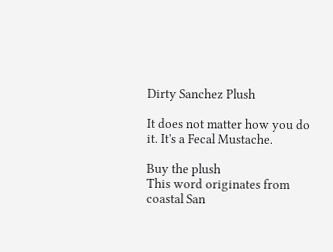Dirty Sanchez Plush

It does not matter how you do it. It's a Fecal Mustache.

Buy the plush
This word originates from coastal San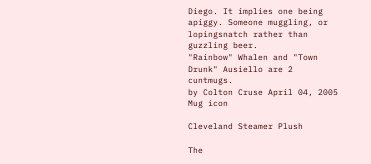Diego. It implies one being apiggy. Someone muggling, or lopingsnatch rather than guzzling beer.
"Rainbow" Whalen and "Town Drunk" Ausiello are 2 cuntmugs.
by Colton Cruse April 04, 2005
Mug icon

Cleveland Steamer Plush

The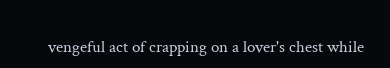vengeful act of crapping on a lover's chest while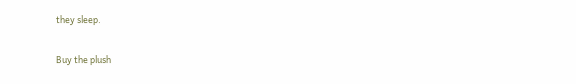they sleep.

Buy the plush